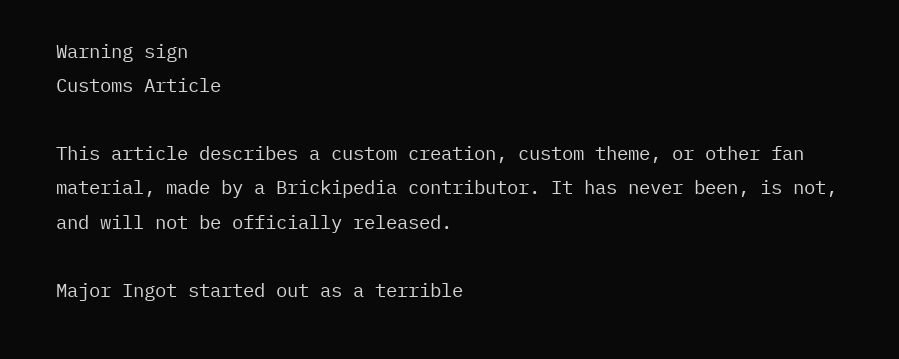Warning sign
Customs Article

This article describes a custom creation, custom theme, or other fan material, made by a Brickipedia contributor. It has never been, is not, and will not be officially released.

Major Ingot started out as a terrible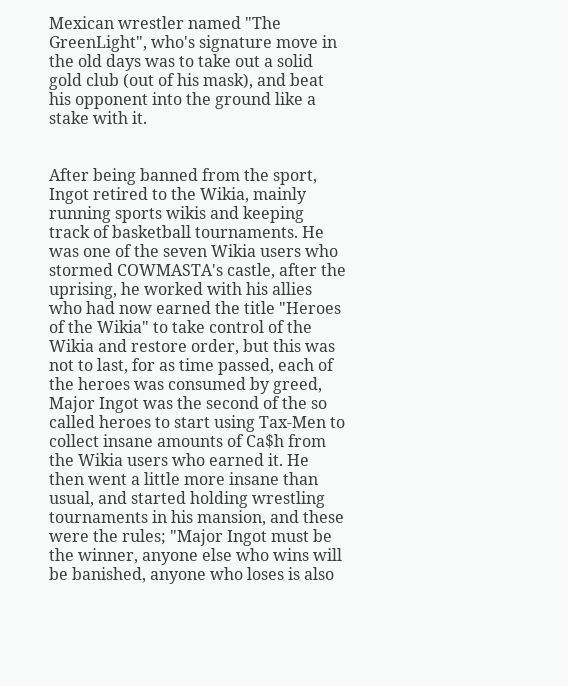Mexican wrestler named "The GreenLight", who's signature move in the old days was to take out a solid gold club (out of his mask), and beat his opponent into the ground like a stake with it.


After being banned from the sport, Ingot retired to the Wikia, mainly running sports wikis and keeping track of basketball tournaments. He was one of the seven Wikia users who stormed COWMASTA's castle, after the uprising, he worked with his allies who had now earned the title "Heroes of the Wikia" to take control of the Wikia and restore order, but this was not to last, for as time passed, each of the heroes was consumed by greed, Major Ingot was the second of the so called heroes to start using Tax-Men to collect insane amounts of Ca$h from the Wikia users who earned it. He then went a little more insane than usual, and started holding wrestling tournaments in his mansion, and these were the rules; "Major Ingot must be the winner, anyone else who wins will be banished, anyone who loses is also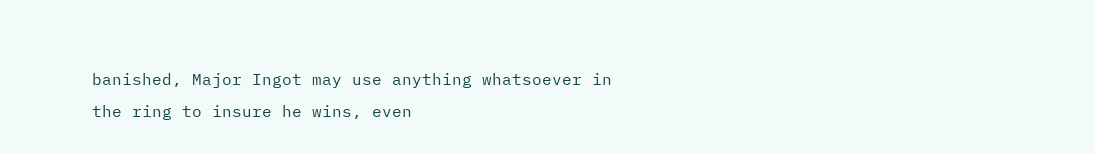banished, Major Ingot may use anything whatsoever in the ring to insure he wins, even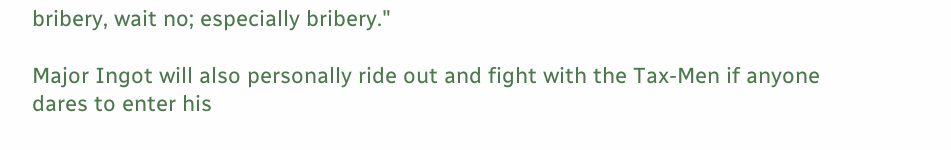bribery, wait no; especially bribery."

Major Ingot will also personally ride out and fight with the Tax-Men if anyone dares to enter his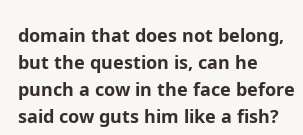domain that does not belong, but the question is, can he punch a cow in the face before said cow guts him like a fish?